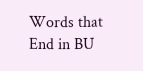Words that End in BU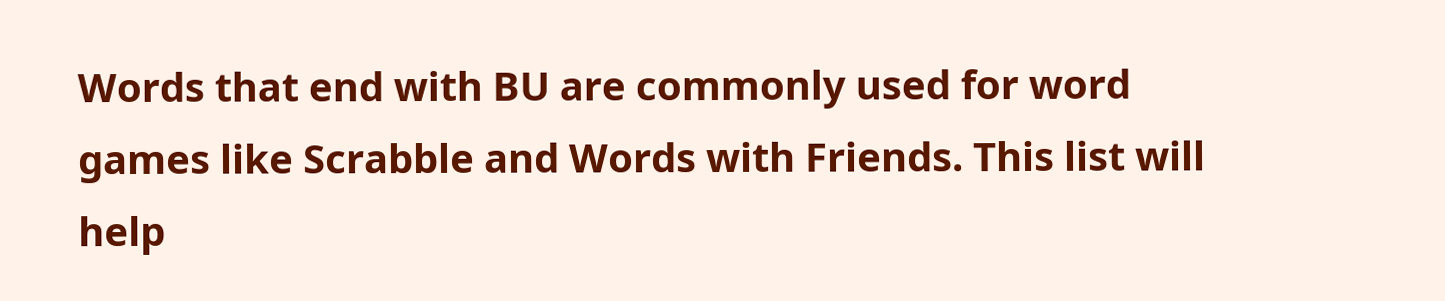Words that end with BU are commonly used for word games like Scrabble and Words with Friends. This list will help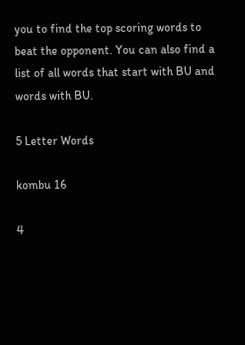you to find the top scoring words to beat the opponent. You can also find a list of all words that start with BU and words with BU.

5 Letter Words

kombu 16

4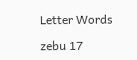Letter Words

zebu 17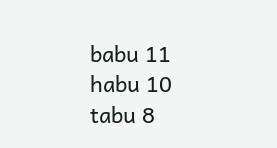babu 11 habu 10 tabu 8